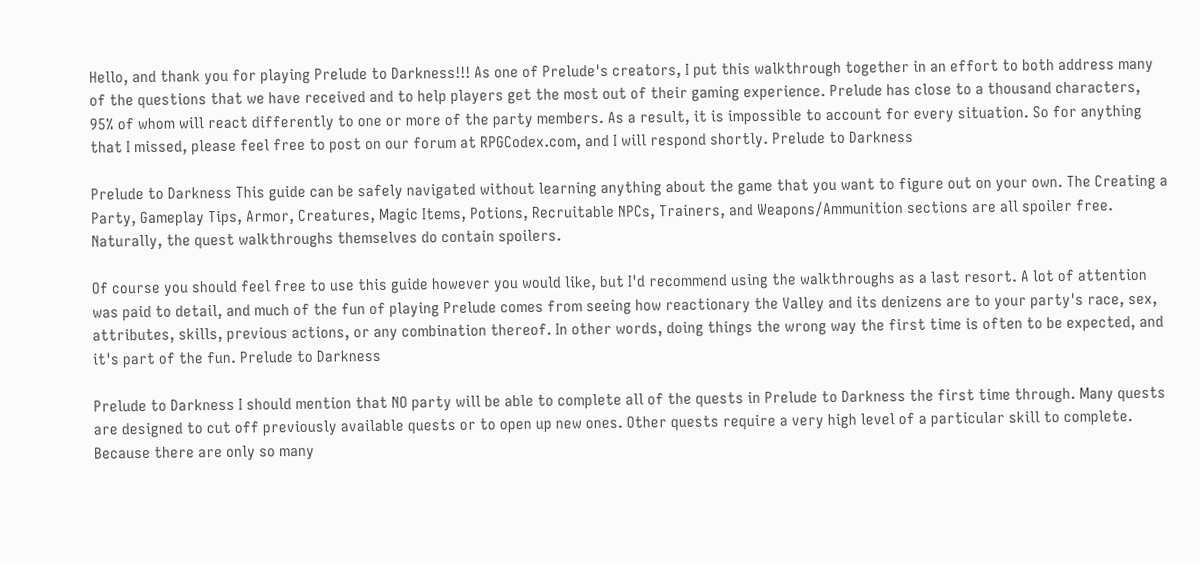Hello, and thank you for playing Prelude to Darkness!!! As one of Prelude's creators, I put this walkthrough together in an effort to both address many of the questions that we have received and to help players get the most out of their gaming experience. Prelude has close to a thousand characters, 95% of whom will react differently to one or more of the party members. As a result, it is impossible to account for every situation. So for anything that I missed, please feel free to post on our forum at RPGCodex.com, and I will respond shortly. Prelude to Darkness

Prelude to Darkness This guide can be safely navigated without learning anything about the game that you want to figure out on your own. The Creating a Party, Gameplay Tips, Armor, Creatures, Magic Items, Potions, Recruitable NPCs, Trainers, and Weapons/Ammunition sections are all spoiler free. Naturally, the quest walkthroughs themselves do contain spoilers.

Of course you should feel free to use this guide however you would like, but I'd recommend using the walkthroughs as a last resort. A lot of attention was paid to detail, and much of the fun of playing Prelude comes from seeing how reactionary the Valley and its denizens are to your party's race, sex, attributes, skills, previous actions, or any combination thereof. In other words, doing things the wrong way the first time is often to be expected, and it's part of the fun. Prelude to Darkness

Prelude to Darkness I should mention that NO party will be able to complete all of the quests in Prelude to Darkness the first time through. Many quests are designed to cut off previously available quests or to open up new ones. Other quests require a very high level of a particular skill to complete. Because there are only so many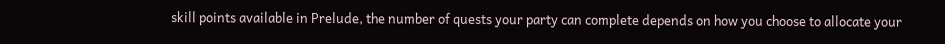skill points available in Prelude, the number of quests your party can complete depends on how you choose to allocate your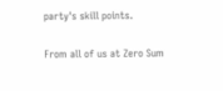party's skill points.

From all of us at Zero Sum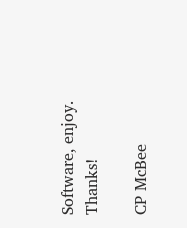Software, enjoy. Thanks!

CP McBee